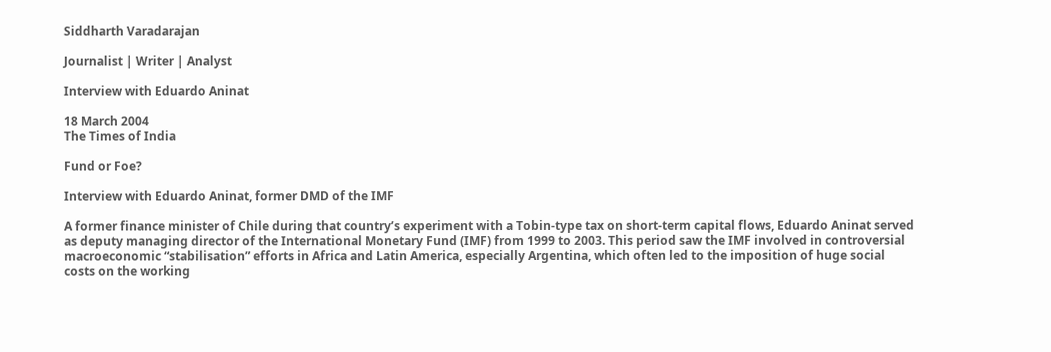Siddharth Varadarajan

Journalist | Writer | Analyst

Interview with Eduardo Aninat

18 March 2004
The Times of India

Fund or Foe?

Interview with Eduardo Aninat, former DMD of the IMF

A former finance minister of Chile during that country’s experiment with a Tobin-type tax on short-term capital flows, Eduardo Aninat served as deputy managing director of the International Monetary Fund (IMF) from 1999 to 2003. This period saw the IMF involved in controversial macroeconomic “stabilisation” efforts in Africa and Latin America, especially Argentina, which often led to the imposition of huge social costs on the working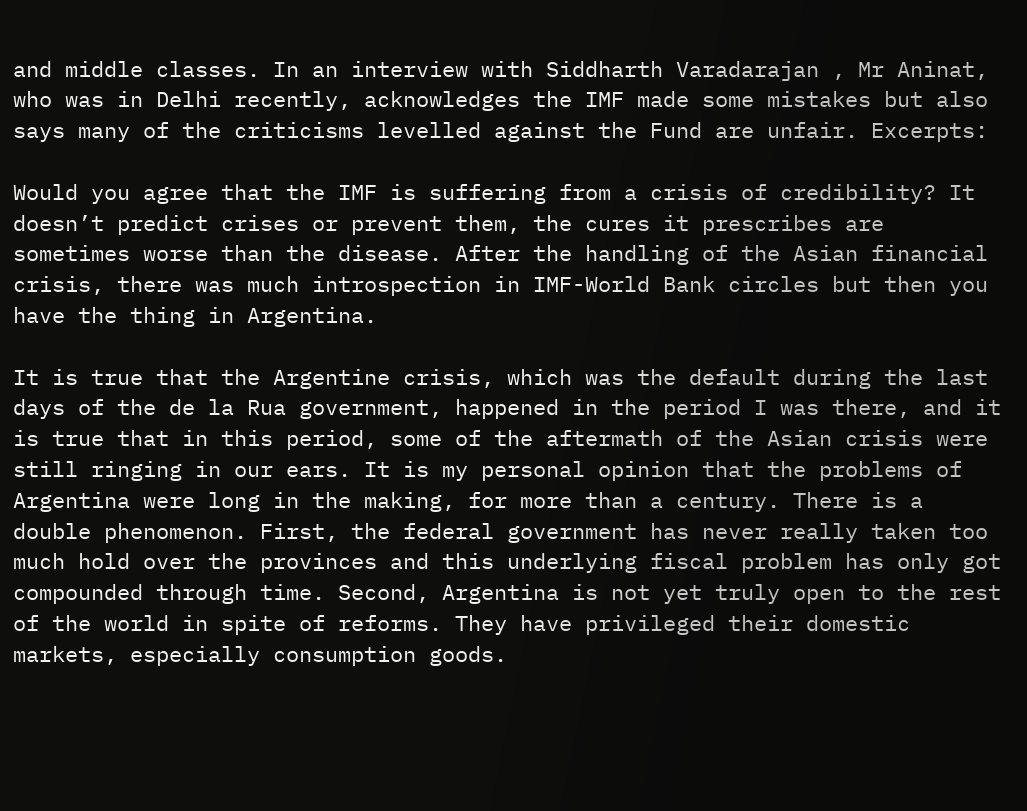and middle classes. In an interview with Siddharth Varadarajan , Mr Aninat, who was in Delhi recently, acknowledges the IMF made some mistakes but also says many of the criticisms levelled against the Fund are unfair. Excerpts:

Would you agree that the IMF is suffering from a crisis of credibility? It doesn’t predict crises or prevent them, the cures it prescribes are sometimes worse than the disease. After the handling of the Asian financial crisis, there was much introspection in IMF-World Bank circles but then you have the thing in Argentina.

It is true that the Argentine crisis, which was the default during the last days of the de la Rua government, happened in the period I was there, and it is true that in this period, some of the aftermath of the Asian crisis were still ringing in our ears. It is my personal opinion that the problems of Argentina were long in the making, for more than a century. There is a double phenomenon. First, the federal government has never really taken too much hold over the provinces and this underlying fiscal problem has only got compounded through time. Second, Argentina is not yet truly open to the rest of the world in spite of reforms. They have privileged their domestic markets, especially consumption goods.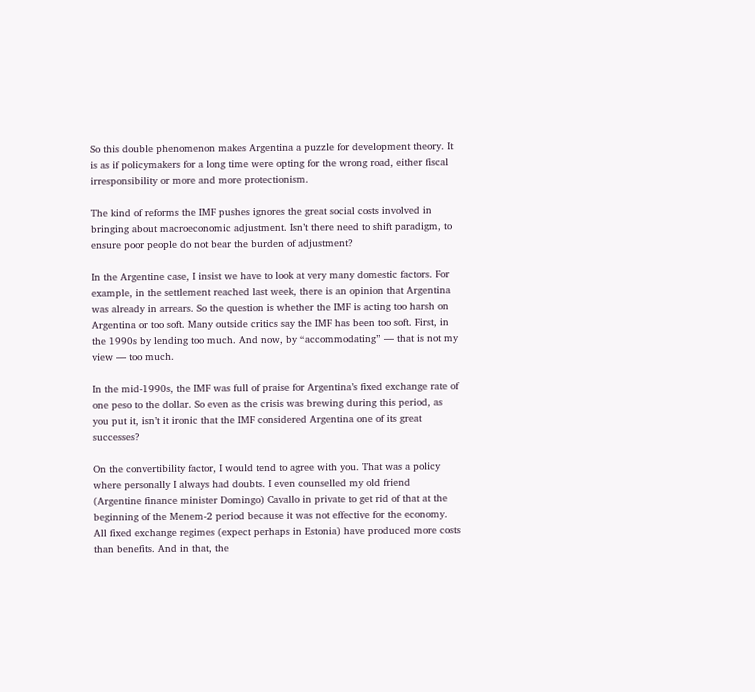So this double phenomenon makes Argentina a puzzle for development theory. It is as if policymakers for a long time were opting for the wrong road, either fiscal irresponsibility or more and more protectionism.

The kind of reforms the IMF pushes ignores the great social costs involved in bringing about macroeconomic adjustment. Isn’t there need to shift paradigm, to ensure poor people do not bear the burden of adjustment?

In the Argentine case, I insist we have to look at very many domestic factors. For example, in the settlement reached last week, there is an opinion that Argentina was already in arrears. So the question is whether the IMF is acting too harsh on Argentina or too soft. Many outside critics say the IMF has been too soft. First, in the 1990s by lending too much. And now, by “accommodating” — that is not my view — too much.

In the mid-1990s, the IMF was full of praise for Argentina’s fixed exchange rate of one peso to the dollar. So even as the crisis was brewing during this period, as you put it, isn’t it ironic that the IMF considered Argentina one of its great successes?

On the convertibility factor, I would tend to agree with you. That was a policy where personally I always had doubts. I even counselled my old friend (Argentine finance minister Domingo) Cavallo in private to get rid of that at the beginning of the Menem-2 period because it was not effective for the economy. All fixed exchange regimes (expect perhaps in Estonia) have produced more costs than benefits. And in that, the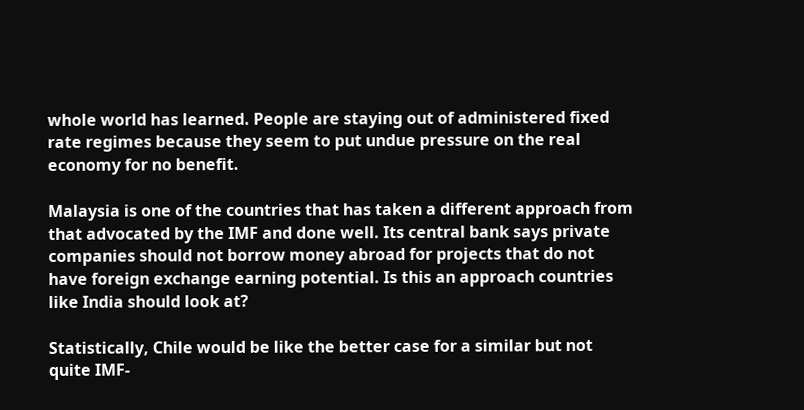whole world has learned. People are staying out of administered fixed rate regimes because they seem to put undue pressure on the real economy for no benefit.

Malaysia is one of the countries that has taken a different approach from that advocated by the IMF and done well. Its central bank says private companies should not borrow money abroad for projects that do not have foreign exchange earning potential. Is this an approach countries like India should look at?

Statistically, Chile would be like the better case for a similar but not quite IMF-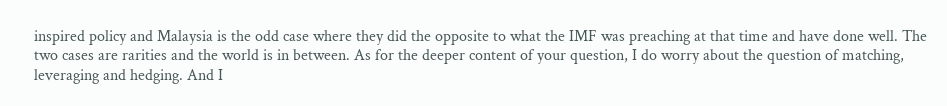inspired policy and Malaysia is the odd case where they did the opposite to what the IMF was preaching at that time and have done well. The two cases are rarities and the world is in between. As for the deeper content of your question, I do worry about the question of matching, leveraging and hedging. And I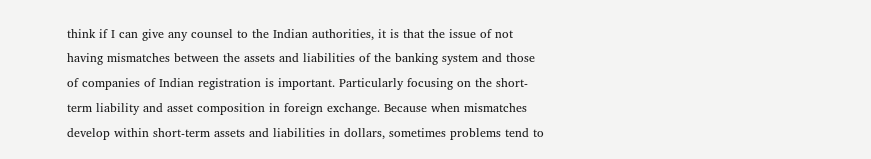think if I can give any counsel to the Indian authorities, it is that the issue of not having mismatches between the assets and liabilities of the banking system and those of companies of Indian registration is important. Particularly focusing on the short-term liability and asset composition in foreign exchange. Because when mismatches develop within short-term assets and liabilities in dollars, sometimes problems tend to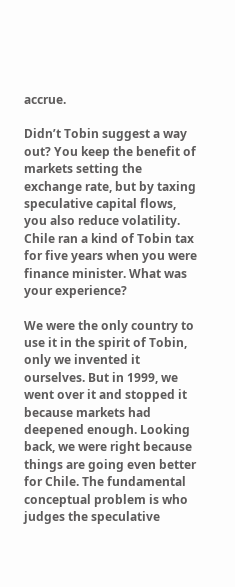accrue.

Didn’t Tobin suggest a way out? You keep the benefit of markets setting the exchange rate, but by taxing speculative capital flows, you also reduce volatility. Chile ran a kind of Tobin tax for five years when you were finance minister. What was your experience?

We were the only country to use it in the spirit of Tobin, only we invented it ourselves. But in 1999, we went over it and stopped it because markets had deepened enough. Looking back, we were right because things are going even better for Chile. The fundamental conceptual problem is who judges the speculative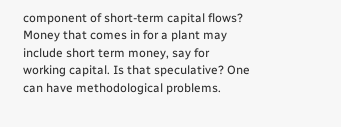component of short-term capital flows? Money that comes in for a plant may include short term money, say for working capital. Is that speculative? One can have methodological problems.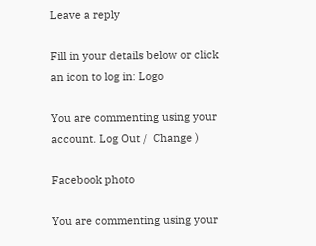Leave a reply

Fill in your details below or click an icon to log in: Logo

You are commenting using your account. Log Out /  Change )

Facebook photo

You are commenting using your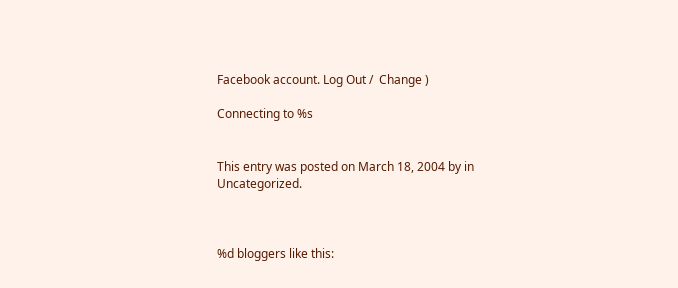Facebook account. Log Out /  Change )

Connecting to %s


This entry was posted on March 18, 2004 by in Uncategorized.



%d bloggers like this: